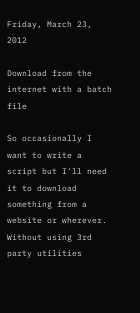Friday, March 23, 2012

Download from the internet with a batch file

So occasionally I want to write a script but I'll need it to download something from a website or wherever. Without using 3rd party utilities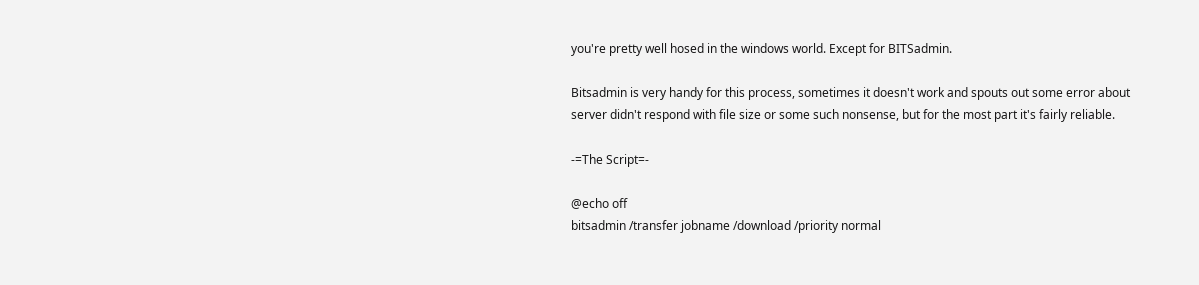you're pretty well hosed in the windows world. Except for BITSadmin.

Bitsadmin is very handy for this process, sometimes it doesn't work and spouts out some error about server didn't respond with file size or some such nonsense, but for the most part it's fairly reliable.

-=The Script=-

@echo off
bitsadmin /transfer jobname /download /priority normal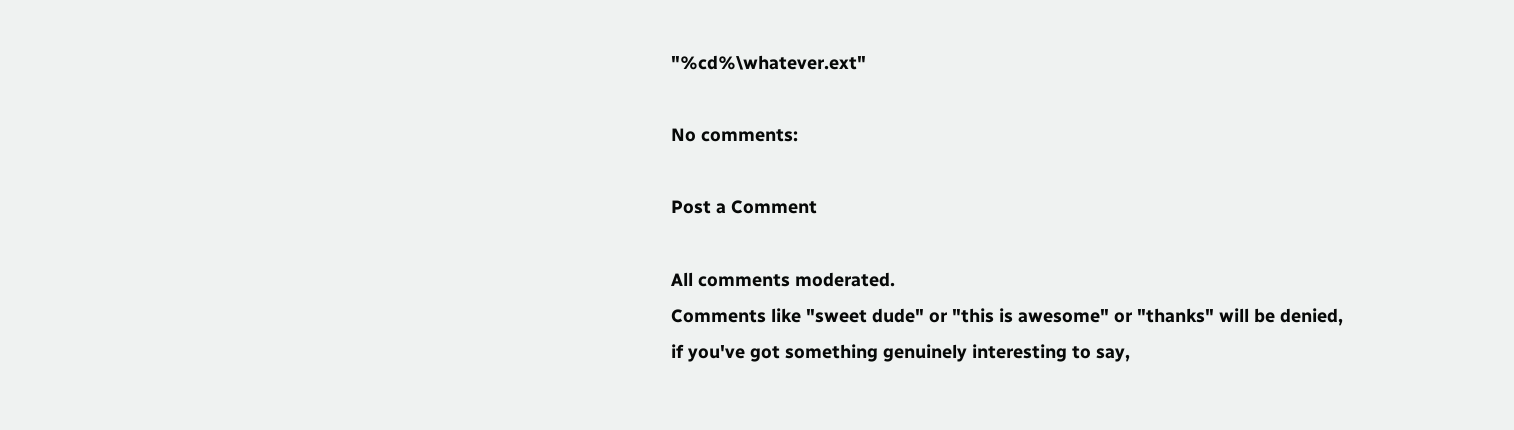"%cd%\whatever.ext"

No comments:

Post a Comment

All comments moderated.
Comments like "sweet dude" or "this is awesome" or "thanks" will be denied,
if you've got something genuinely interesting to say,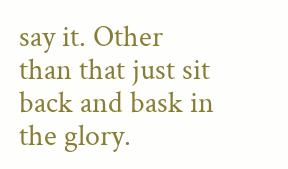say it. Other than that just sit back and bask in the glory.